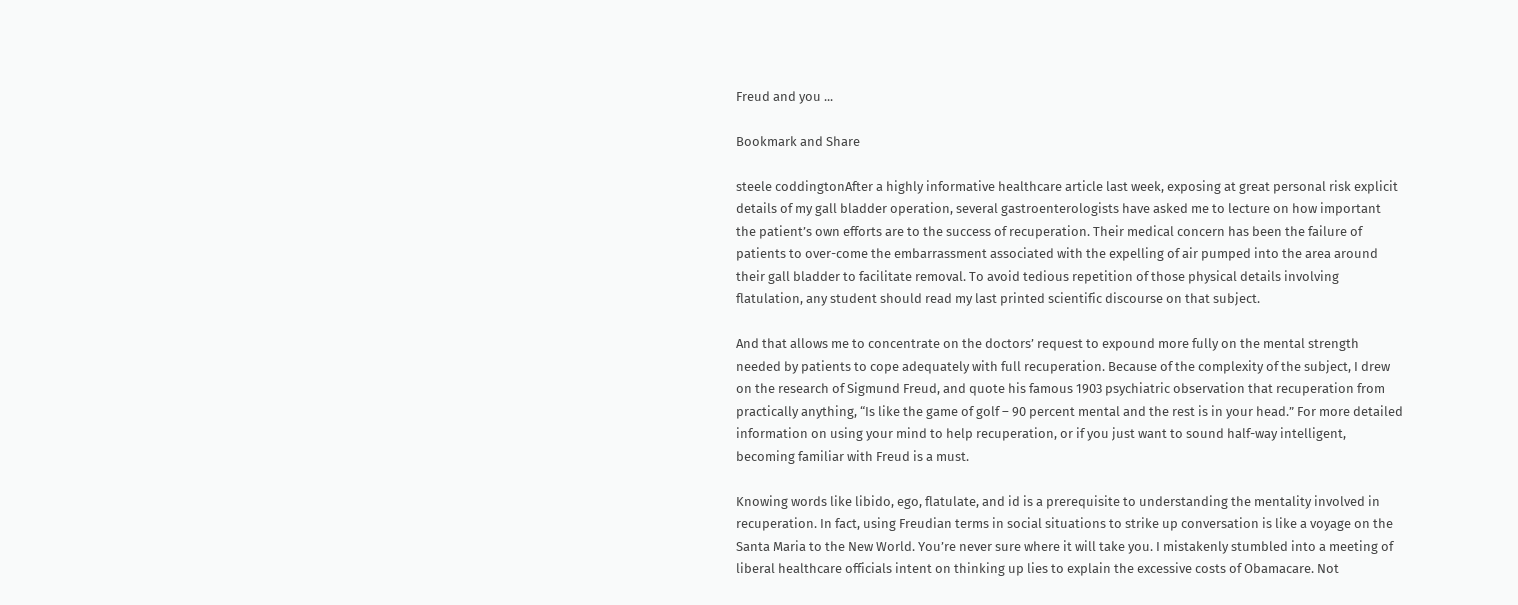Freud and you ...

Bookmark and Share

steele coddingtonAfter a highly informative healthcare article last week, exposing at great personal risk explicit details of my gall bladder operation, several gastroenterologists have asked me to lecture on how important the patient’s own efforts are to the success of recuperation. Their medical concern has been the failure of patients to over-come the embarrassment associated with the expelling of air pumped into the area around their gall bladder to facilitate removal. To avoid tedious repetition of those physical details involving flatulation, any student should read my last printed scientific discourse on that subject.

And that allows me to concentrate on the doctors’ request to expound more fully on the mental strength needed by patients to cope adequately with full recuperation. Because of the complexity of the subject, I drew on the research of Sigmund Freud, and quote his famous 1903 psychiatric observation that recuperation from practically anything, “Is like the game of golf – 90 percent mental and the rest is in your head.” For more detailed information on using your mind to help recuperation, or if you just want to sound half-way intelligent, becoming familiar with Freud is a must.

Knowing words like libido, ego, flatulate, and id is a prerequisite to understanding the mentality involved in recuperation. In fact, using Freudian terms in social situations to strike up conversation is like a voyage on the Santa Maria to the New World. You’re never sure where it will take you. I mistakenly stumbled into a meeting of liberal healthcare officials intent on thinking up lies to explain the excessive costs of Obamacare. Not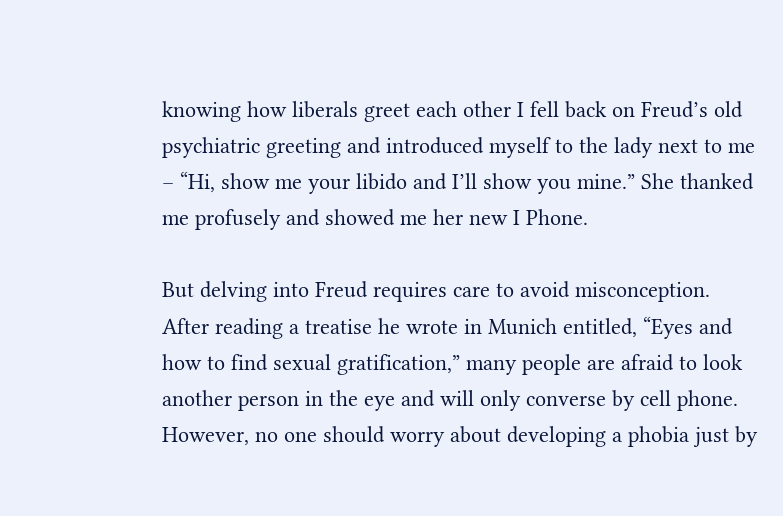knowing how liberals greet each other I fell back on Freud’s old psychiatric greeting and introduced myself to the lady next to me – “Hi, show me your libido and I’ll show you mine.” She thanked me profusely and showed me her new I Phone.

But delving into Freud requires care to avoid misconception. After reading a treatise he wrote in Munich entitled, “Eyes and how to find sexual gratification,” many people are afraid to look another person in the eye and will only converse by cell phone. However, no one should worry about developing a phobia just by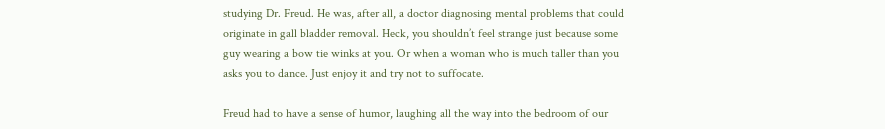studying Dr. Freud. He was, after all, a doctor diagnosing mental problems that could originate in gall bladder removal. Heck, you shouldn’t feel strange just because some guy wearing a bow tie winks at you. Or when a woman who is much taller than you asks you to dance. Just enjoy it and try not to suffocate.

Freud had to have a sense of humor, laughing all the way into the bedroom of our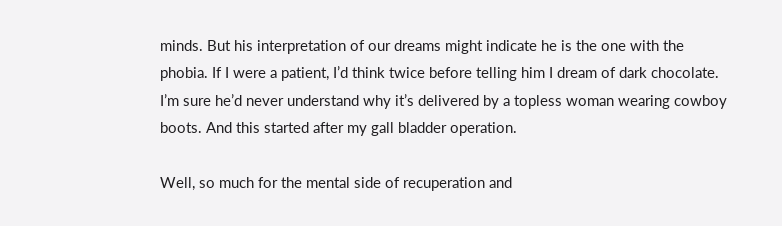minds. But his interpretation of our dreams might indicate he is the one with the phobia. If I were a patient, I’d think twice before telling him I dream of dark chocolate. I’m sure he’d never understand why it’s delivered by a topless woman wearing cowboy boots. And this started after my gall bladder operation.

Well, so much for the mental side of recuperation and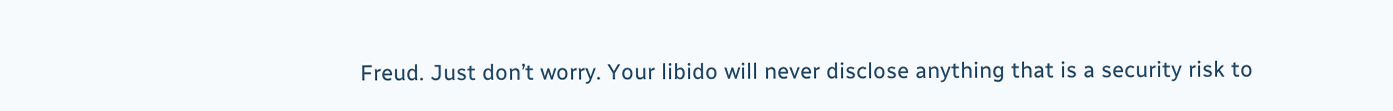Freud. Just don’t worry. Your libido will never disclose anything that is a security risk to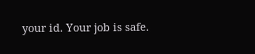your id. Your job is safe.